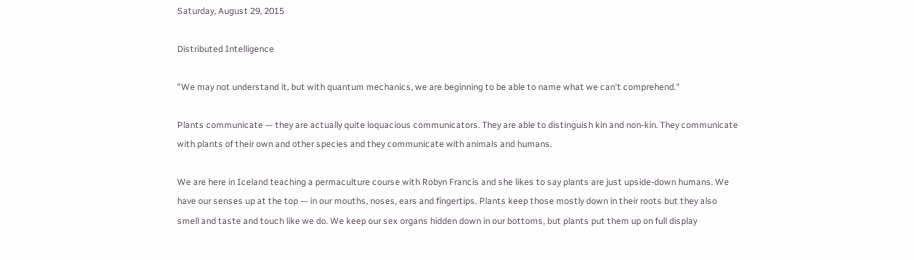Saturday, August 29, 2015

Distributed Intelligence

"We may not understand it, but with quantum mechanics, we are beginning to be able to name what we can't comprehend."

Plants communicate — they are actually quite loquacious communicators. They are able to distinguish kin and non-kin. They communicate with plants of their own and other species and they communicate with animals and humans.

We are here in Iceland teaching a permaculture course with Robyn Francis and she likes to say plants are just upside-down humans. We have our senses up at the top — in our mouths, noses, ears and fingertips. Plants keep those mostly down in their roots but they also smell and taste and touch like we do. We keep our sex organs hidden down in our bottoms, but plants put them up on full display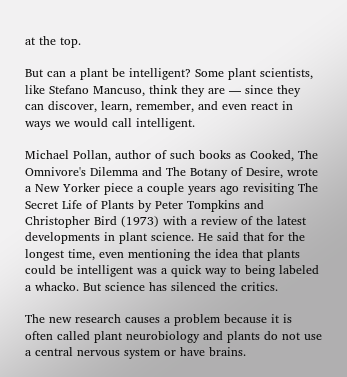at the top.

But can a plant be intelligent? Some plant scientists, like Stefano Mancuso, think they are — since they can discover, learn, remember, and even react in ways we would call intelligent.

Michael Pollan, author of such books as Cooked, The Omnivore's Dilemma and The Botany of Desire, wrote a New Yorker piece a couple years ago revisiting The Secret Life of Plants by Peter Tompkins and Christopher Bird (1973) with a review of the latest developments in plant science. He said that for the longest time, even mentioning the idea that plants could be intelligent was a quick way to being labeled a whacko. But science has silenced the critics.

The new research causes a problem because it is often called plant neurobiology and plants do not use a central nervous system or have brains.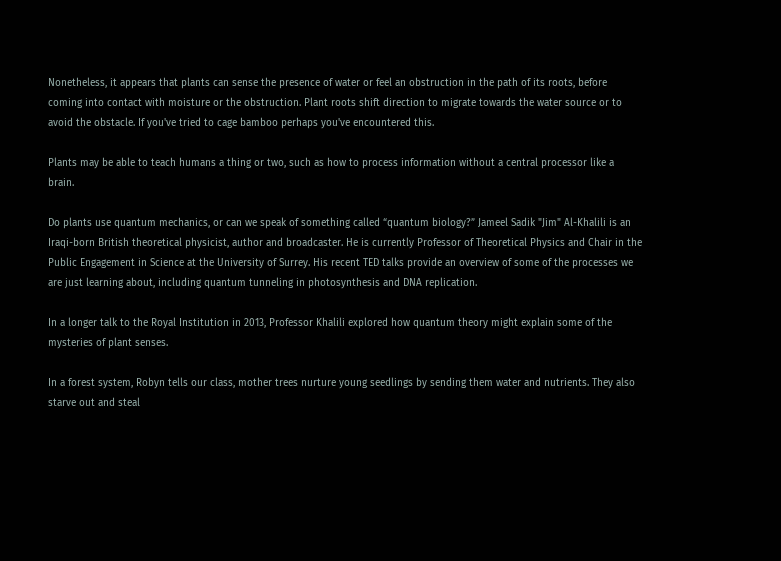Nonetheless, it appears that plants can sense the presence of water or feel an obstruction in the path of its roots, before coming into contact with moisture or the obstruction. Plant roots shift direction to migrate towards the water source or to avoid the obstacle. If you've tried to cage bamboo perhaps you've encountered this.

Plants may be able to teach humans a thing or two, such as how to process information without a central processor like a brain.

Do plants use quantum mechanics, or can we speak of something called “quantum biology?” Jameel Sadik "Jim" Al-Khalili is an Iraqi-born British theoretical physicist, author and broadcaster. He is currently Professor of Theoretical Physics and Chair in the Public Engagement in Science at the University of Surrey. His recent TED talks provide an overview of some of the processes we are just learning about, including quantum tunneling in photosynthesis and DNA replication.

In a longer talk to the Royal Institution in 2013, Professor Khalili explored how quantum theory might explain some of the mysteries of plant senses.

In a forest system, Robyn tells our class, mother trees nurture young seedlings by sending them water and nutrients. They also starve out and steal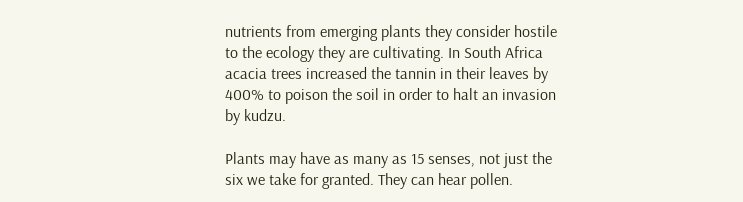nutrients from emerging plants they consider hostile to the ecology they are cultivating. In South Africa acacia trees increased the tannin in their leaves by 400% to poison the soil in order to halt an invasion by kudzu.

Plants may have as many as 15 senses, not just the six we take for granted. They can hear pollen.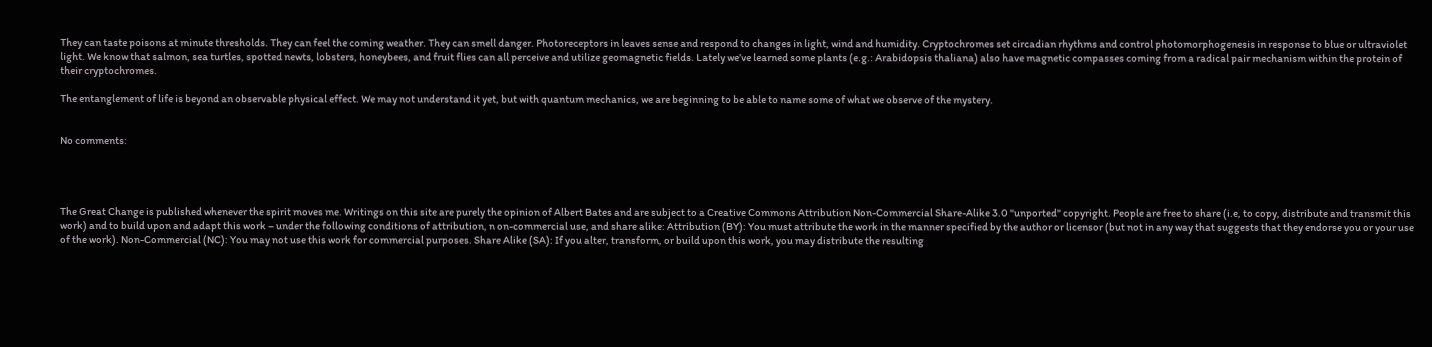They can taste poisons at minute thresholds. They can feel the coming weather. They can smell danger. Photoreceptors in leaves sense and respond to changes in light, wind and humidity. Cryptochromes set circadian rhythms and control photomorphogenesis in response to blue or ultraviolet light. We know that salmon, sea turtles, spotted newts, lobsters, honeybees, and fruit flies can all perceive and utilize geomagnetic fields. Lately we’ve learned some plants (e.g.: Arabidopsis thaliana) also have magnetic compasses coming from a radical pair mechanism within the protein of their cryptochromes.

The entanglement of life is beyond an observable physical effect. We may not understand it yet, but with quantum mechanics, we are beginning to be able to name some of what we observe of the mystery.


No comments:




The Great Change is published whenever the spirit moves me. Writings on this site are purely the opinion of Albert Bates and are subject to a Creative Commons Attribution Non-Commercial Share-Alike 3.0 "unported" copyright. People are free to share (i.e, to copy, distribute and transmit this work) and to build upon and adapt this work – under the following conditions of attribution, n on-commercial use, and share alike: Attribution (BY): You must attribute the work in the manner specified by the author or licensor (but not in any way that suggests that they endorse you or your use of the work). Non-Commercial (NC): You may not use this work for commercial purposes. Share Alike (SA): If you alter, transform, or build upon this work, you may distribute the resulting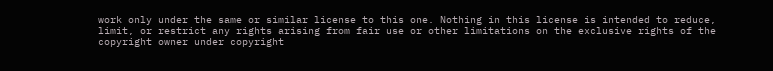work only under the same or similar license to this one. Nothing in this license is intended to reduce, limit, or restrict any rights arising from fair use or other limitations on the exclusive rights of the copyright owner under copyright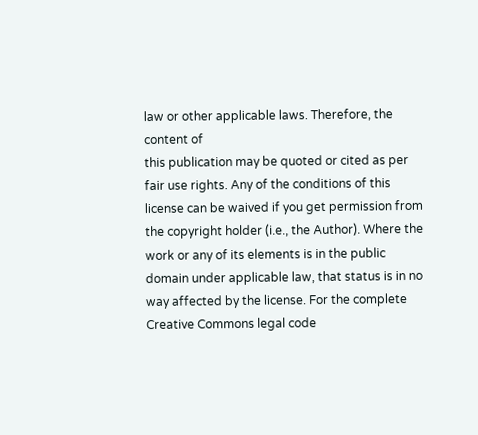law or other applicable laws. Therefore, the content of
this publication may be quoted or cited as per fair use rights. Any of the conditions of this license can be waived if you get permission from the copyright holder (i.e., the Author). Where the work or any of its elements is in the public domain under applicable law, that status is in no way affected by the license. For the complete Creative Commons legal code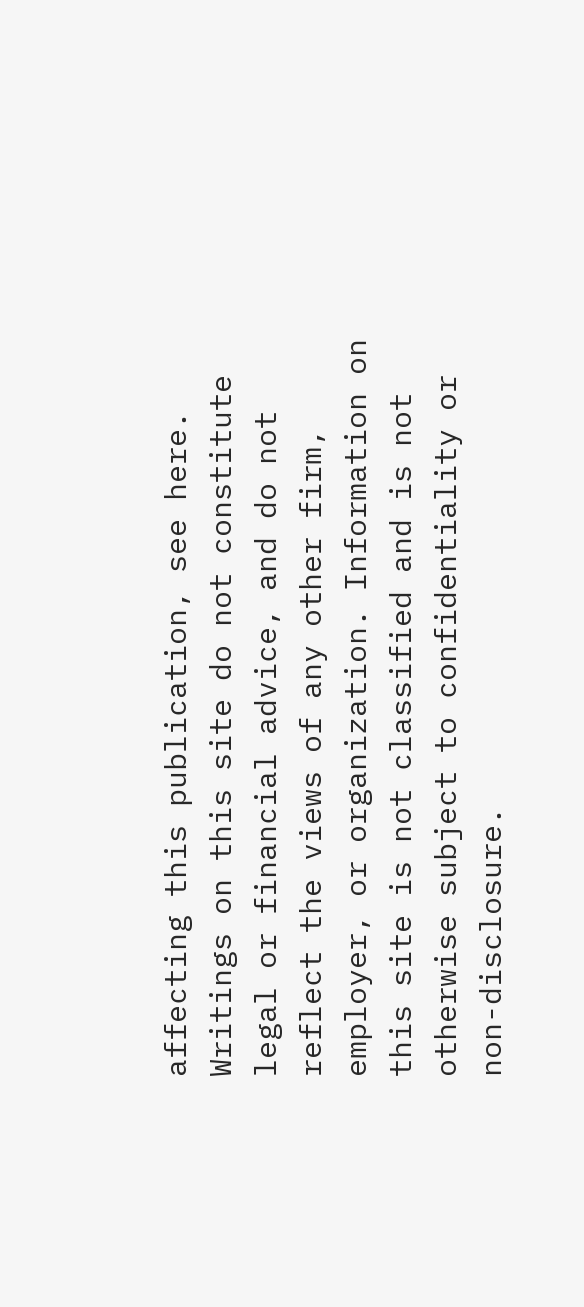affecting this publication, see here. Writings on this site do not constitute legal or financial advice, and do not reflect the views of any other firm, employer, or organization. Information on this site is not classified and is not otherwise subject to confidentiality or non-disclosure.